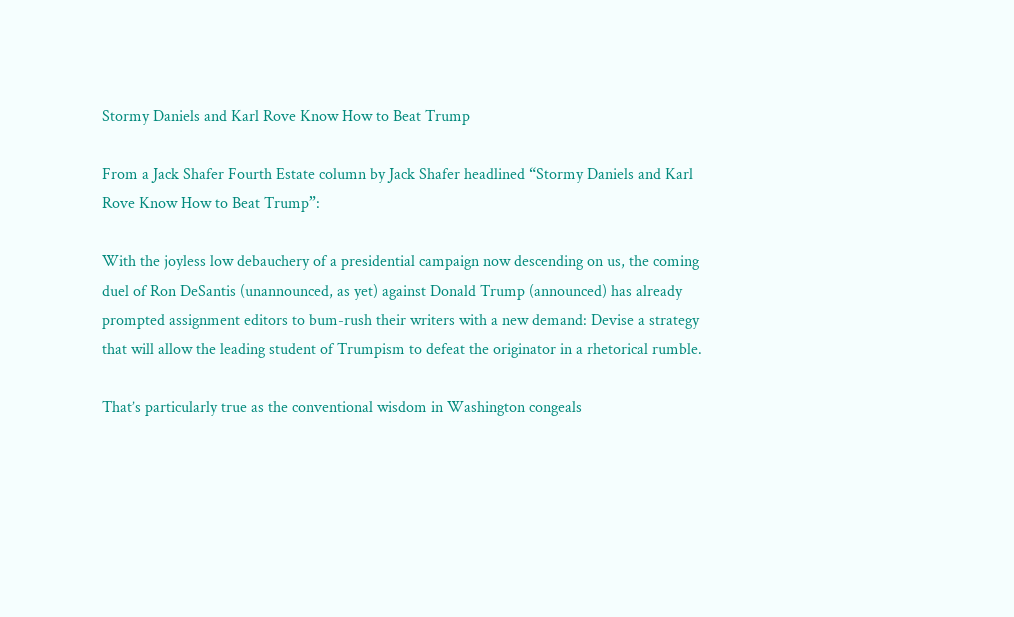Stormy Daniels and Karl Rove Know How to Beat Trump

From a Jack Shafer Fourth Estate column by Jack Shafer headlined “Stormy Daniels and Karl Rove Know How to Beat Trump”:

With the joyless low debauchery of a presidential campaign now descending on us, the coming duel of Ron DeSantis (unannounced, as yet) against Donald Trump (announced) has already prompted assignment editors to bum-rush their writers with a new demand: Devise a strategy that will allow the leading student of Trumpism to defeat the originator in a rhetorical rumble.

That’s particularly true as the conventional wisdom in Washington congeals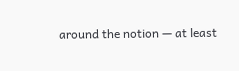around the notion — at least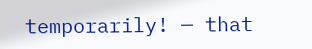temporarily! — that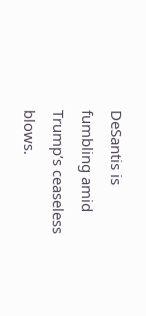DeSantis is fumbling amid Trump’s ceaseless blows.